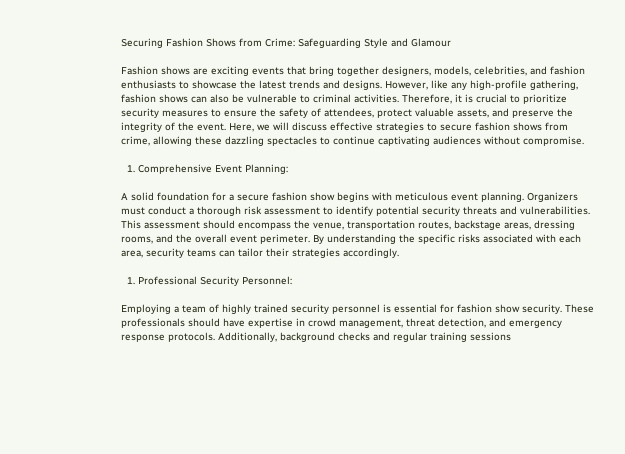Securing Fashion Shows from Crime: Safeguarding Style and Glamour

Fashion shows are exciting events that bring together designers, models, celebrities, and fashion enthusiasts to showcase the latest trends and designs. However, like any high-profile gathering, fashion shows can also be vulnerable to criminal activities. Therefore, it is crucial to prioritize security measures to ensure the safety of attendees, protect valuable assets, and preserve the integrity of the event. Here, we will discuss effective strategies to secure fashion shows from crime, allowing these dazzling spectacles to continue captivating audiences without compromise.

  1. Comprehensive Event Planning:

A solid foundation for a secure fashion show begins with meticulous event planning. Organizers must conduct a thorough risk assessment to identify potential security threats and vulnerabilities. This assessment should encompass the venue, transportation routes, backstage areas, dressing rooms, and the overall event perimeter. By understanding the specific risks associated with each area, security teams can tailor their strategies accordingly.

  1. Professional Security Personnel:

Employing a team of highly trained security personnel is essential for fashion show security. These professionals should have expertise in crowd management, threat detection, and emergency response protocols. Additionally, background checks and regular training sessions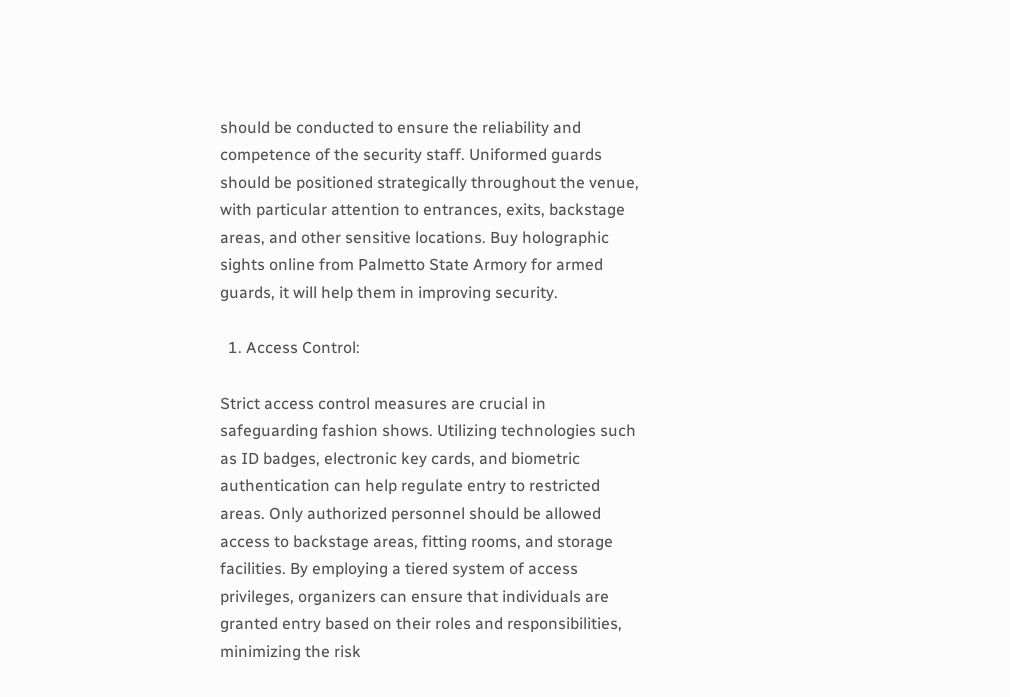should be conducted to ensure the reliability and competence of the security staff. Uniformed guards should be positioned strategically throughout the venue, with particular attention to entrances, exits, backstage areas, and other sensitive locations. Buy holographic sights online from Palmetto State Armory for armed guards, it will help them in improving security.

  1. Access Control:

Strict access control measures are crucial in safeguarding fashion shows. Utilizing technologies such as ID badges, electronic key cards, and biometric authentication can help regulate entry to restricted areas. Only authorized personnel should be allowed access to backstage areas, fitting rooms, and storage facilities. By employing a tiered system of access privileges, organizers can ensure that individuals are granted entry based on their roles and responsibilities, minimizing the risk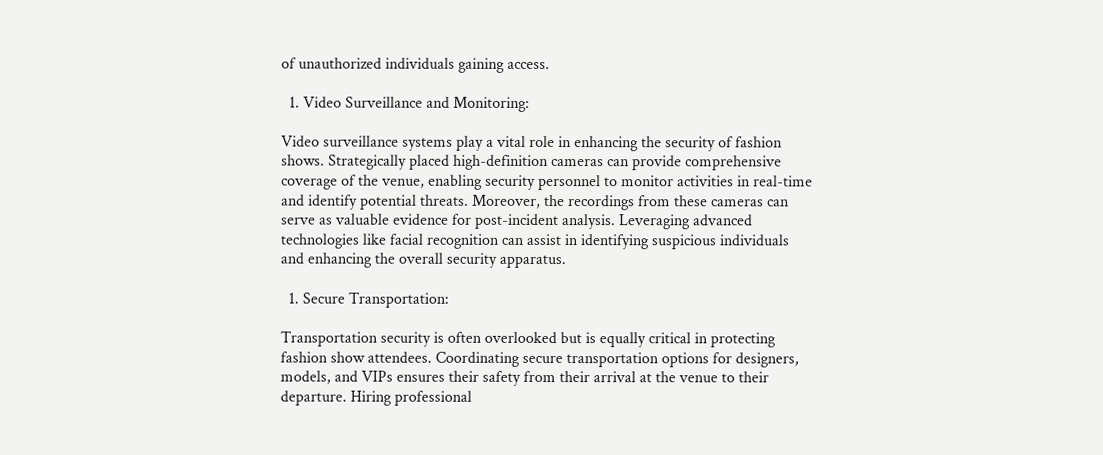of unauthorized individuals gaining access.

  1. Video Surveillance and Monitoring:

Video surveillance systems play a vital role in enhancing the security of fashion shows. Strategically placed high-definition cameras can provide comprehensive coverage of the venue, enabling security personnel to monitor activities in real-time and identify potential threats. Moreover, the recordings from these cameras can serve as valuable evidence for post-incident analysis. Leveraging advanced technologies like facial recognition can assist in identifying suspicious individuals and enhancing the overall security apparatus.

  1. Secure Transportation:

Transportation security is often overlooked but is equally critical in protecting fashion show attendees. Coordinating secure transportation options for designers, models, and VIPs ensures their safety from their arrival at the venue to their departure. Hiring professional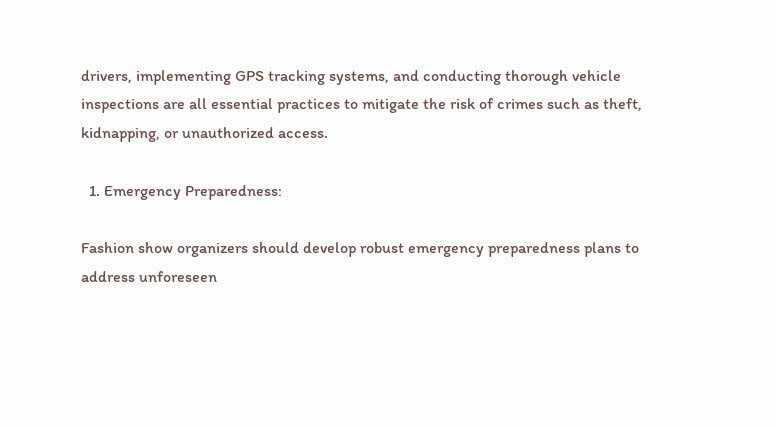drivers, implementing GPS tracking systems, and conducting thorough vehicle inspections are all essential practices to mitigate the risk of crimes such as theft, kidnapping, or unauthorized access.

  1. Emergency Preparedness:

Fashion show organizers should develop robust emergency preparedness plans to address unforeseen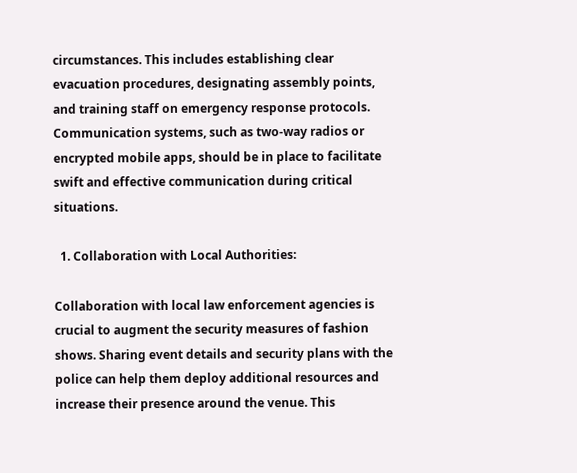circumstances. This includes establishing clear evacuation procedures, designating assembly points, and training staff on emergency response protocols. Communication systems, such as two-way radios or encrypted mobile apps, should be in place to facilitate swift and effective communication during critical situations.

  1. Collaboration with Local Authorities:

Collaboration with local law enforcement agencies is crucial to augment the security measures of fashion shows. Sharing event details and security plans with the police can help them deploy additional resources and increase their presence around the venue. This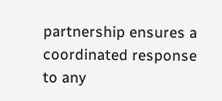partnership ensures a coordinated response to any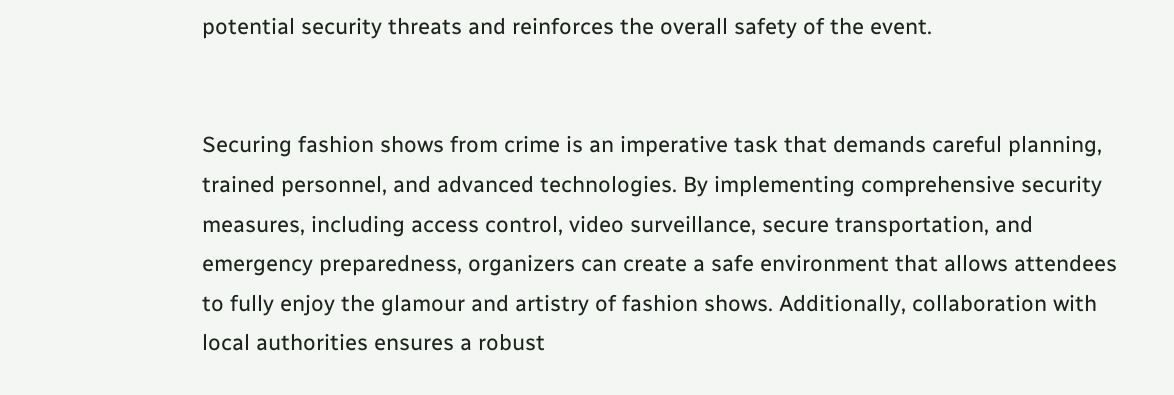potential security threats and reinforces the overall safety of the event.


Securing fashion shows from crime is an imperative task that demands careful planning, trained personnel, and advanced technologies. By implementing comprehensive security measures, including access control, video surveillance, secure transportation, and emergency preparedness, organizers can create a safe environment that allows attendees to fully enjoy the glamour and artistry of fashion shows. Additionally, collaboration with local authorities ensures a robust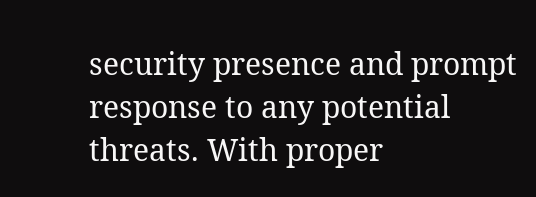security presence and prompt response to any potential threats. With proper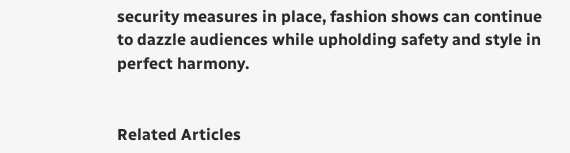security measures in place, fashion shows can continue to dazzle audiences while upholding safety and style in perfect harmony.


Related Articles